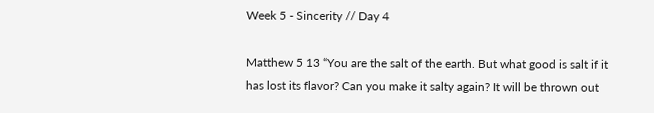Week 5 - Sincerity // Day 4

Matthew 5 13 “You are the salt of the earth. But what good is salt if it has lost its flavor? Can you make it salty again? It will be thrown out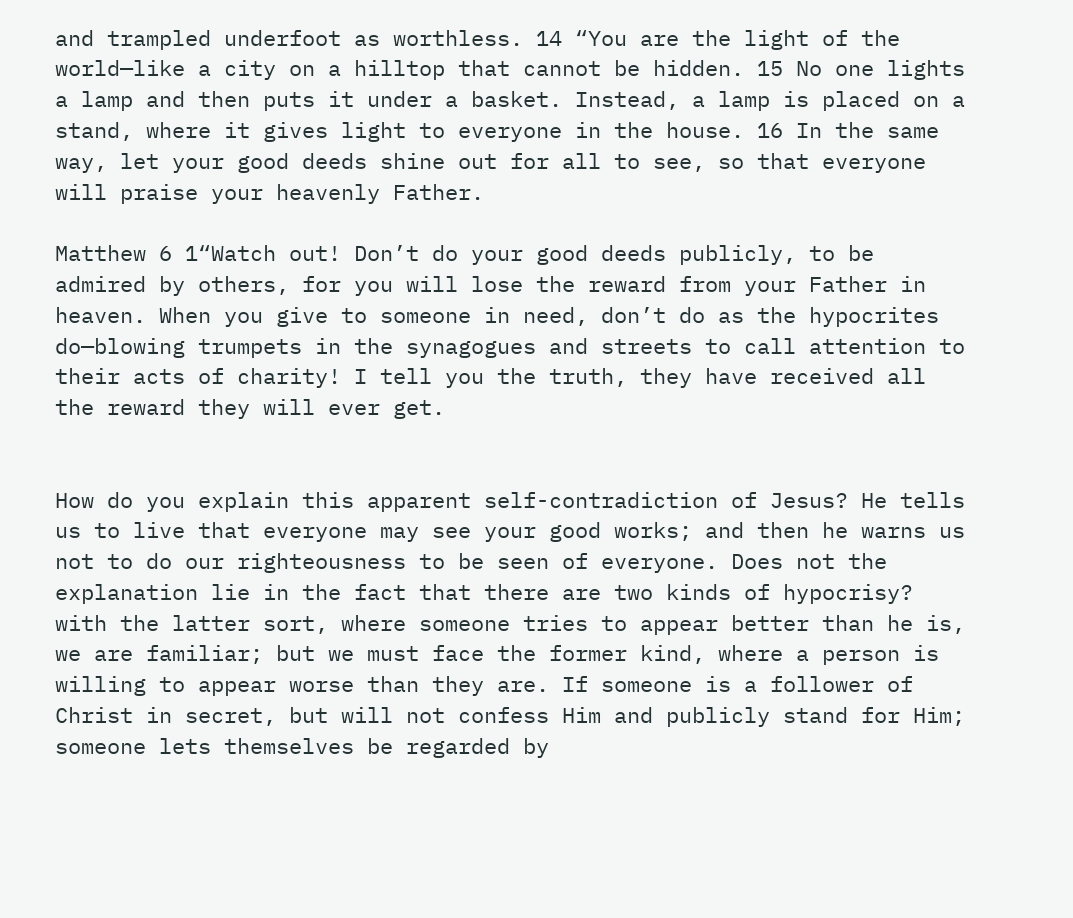and trampled underfoot as worthless. 14 “You are the light of the world—like a city on a hilltop that cannot be hidden. 15 No one lights a lamp and then puts it under a basket. Instead, a lamp is placed on a stand, where it gives light to everyone in the house. 16 In the same way, let your good deeds shine out for all to see, so that everyone will praise your heavenly Father.

Matthew 6 1“Watch out! Don’t do your good deeds publicly, to be admired by others, for you will lose the reward from your Father in heaven. When you give to someone in need, don’t do as the hypocrites do—blowing trumpets in the synagogues and streets to call attention to their acts of charity! I tell you the truth, they have received all the reward they will ever get.


How do you explain this apparent self-contradiction of Jesus? He tells us to live that everyone may see your good works; and then he warns us not to do our righteousness to be seen of everyone. Does not the explanation lie in the fact that there are two kinds of hypocrisy? with the latter sort, where someone tries to appear better than he is, we are familiar; but we must face the former kind, where a person is willing to appear worse than they are. If someone is a follower of Christ in secret, but will not confess Him and publicly stand for Him; someone lets themselves be regarded by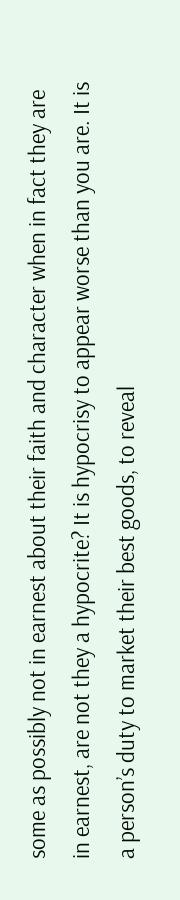some as possibly not in earnest about their faith and character when in fact they are in earnest, are not they a hypocrite? It is hypocrisy to appear worse than you are. It is a person’s duty to market their best goods, to reveal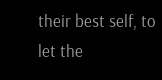their best self, to let the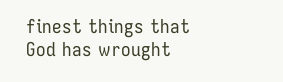finest things that God has wrought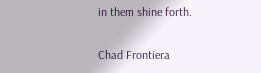in them shine forth.

Chad Frontiera